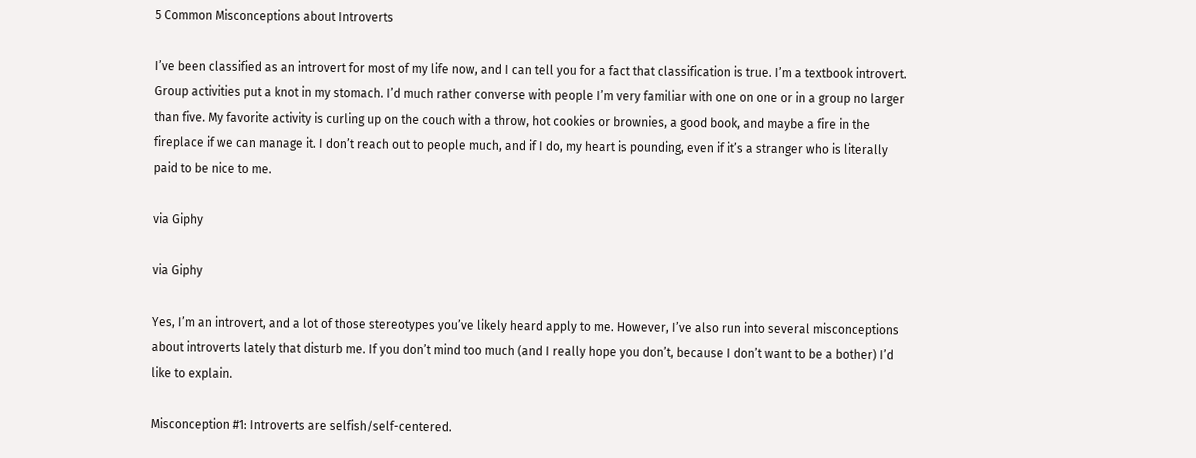5 Common Misconceptions about Introverts

I’ve been classified as an introvert for most of my life now, and I can tell you for a fact that classification is true. I’m a textbook introvert. Group activities put a knot in my stomach. I’d much rather converse with people I’m very familiar with one on one or in a group no larger than five. My favorite activity is curling up on the couch with a throw, hot cookies or brownies, a good book, and maybe a fire in the fireplace if we can manage it. I don’t reach out to people much, and if I do, my heart is pounding, even if it’s a stranger who is literally paid to be nice to me.

via Giphy

via Giphy

Yes, I’m an introvert, and a lot of those stereotypes you’ve likely heard apply to me. However, I’ve also run into several misconceptions about introverts lately that disturb me. If you don’t mind too much (and I really hope you don’t, because I don’t want to be a bother) I’d like to explain.

Misconception #1: Introverts are selfish/self-centered.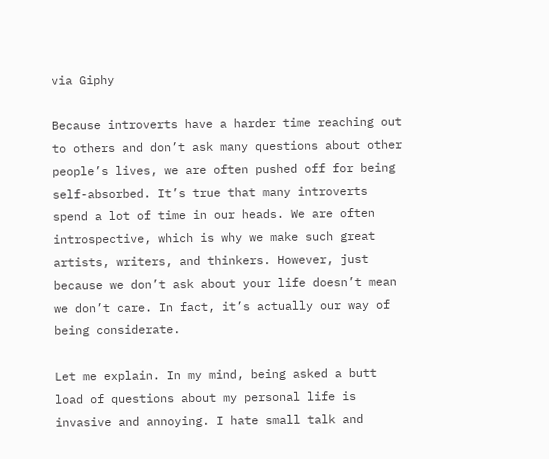via Giphy

Because introverts have a harder time reaching out to others and don’t ask many questions about other people’s lives, we are often pushed off for being self-absorbed. It’s true that many introverts spend a lot of time in our heads. We are often introspective, which is why we make such great artists, writers, and thinkers. However, just because we don’t ask about your life doesn’t mean we don’t care. In fact, it’s actually our way of being considerate.

Let me explain. In my mind, being asked a butt load of questions about my personal life is invasive and annoying. I hate small talk and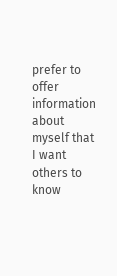prefer to offer information about myself that I want others to know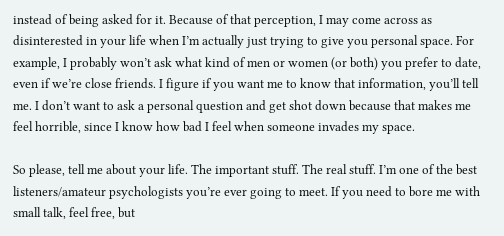instead of being asked for it. Because of that perception, I may come across as disinterested in your life when I’m actually just trying to give you personal space. For example, I probably won’t ask what kind of men or women (or both) you prefer to date, even if we’re close friends. I figure if you want me to know that information, you’ll tell me. I don’t want to ask a personal question and get shot down because that makes me feel horrible, since I know how bad I feel when someone invades my space.

So please, tell me about your life. The important stuff. The real stuff. I’m one of the best listeners/amateur psychologists you’re ever going to meet. If you need to bore me with small talk, feel free, but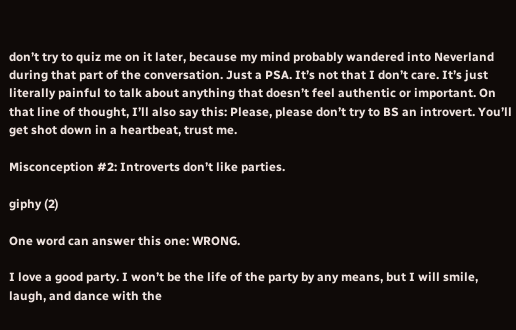don’t try to quiz me on it later, because my mind probably wandered into Neverland during that part of the conversation. Just a PSA. It’s not that I don’t care. It’s just literally painful to talk about anything that doesn’t feel authentic or important. On that line of thought, I’ll also say this: Please, please don’t try to BS an introvert. You’ll get shot down in a heartbeat, trust me.

Misconception #2: Introverts don’t like parties.

giphy (2)

One word can answer this one: WRONG.

I love a good party. I won’t be the life of the party by any means, but I will smile, laugh, and dance with the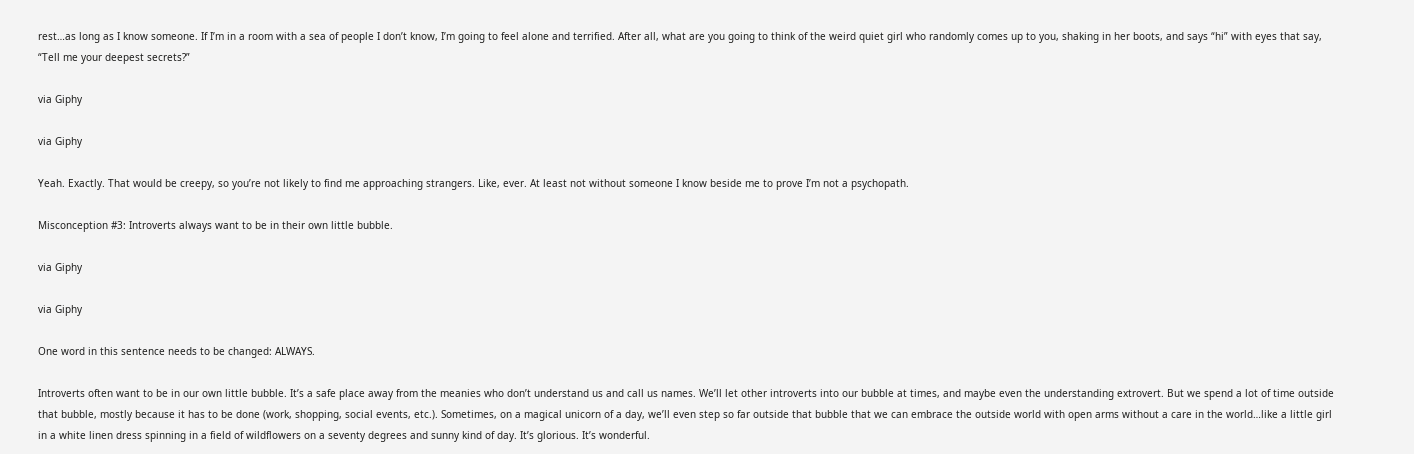rest…as long as I know someone. If I’m in a room with a sea of people I don’t know, I’m going to feel alone and terrified. After all, what are you going to think of the weird quiet girl who randomly comes up to you, shaking in her boots, and says “hi” with eyes that say, “Tell me your deepest secrets?”

via Giphy

via Giphy

Yeah. Exactly. That would be creepy, so you’re not likely to find me approaching strangers. Like, ever. At least not without someone I know beside me to prove I’m not a psychopath.

Misconception #3: Introverts always want to be in their own little bubble.

via Giphy

via Giphy

One word in this sentence needs to be changed: ALWAYS.

Introverts often want to be in our own little bubble. It’s a safe place away from the meanies who don’t understand us and call us names. We’ll let other introverts into our bubble at times, and maybe even the understanding extrovert. But we spend a lot of time outside that bubble, mostly because it has to be done (work, shopping, social events, etc.). Sometimes, on a magical unicorn of a day, we’ll even step so far outside that bubble that we can embrace the outside world with open arms without a care in the world…like a little girl in a white linen dress spinning in a field of wildflowers on a seventy degrees and sunny kind of day. It’s glorious. It’s wonderful.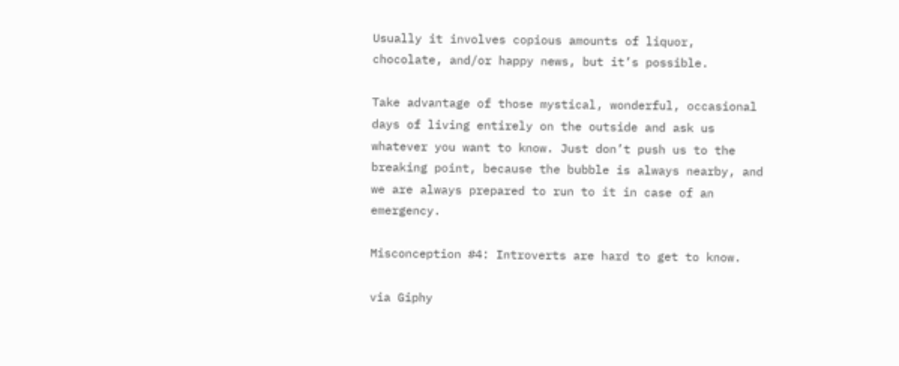Usually it involves copious amounts of liquor, chocolate, and/or happy news, but it’s possible.

Take advantage of those mystical, wonderful, occasional days of living entirely on the outside and ask us whatever you want to know. Just don’t push us to the breaking point, because the bubble is always nearby, and we are always prepared to run to it in case of an emergency.

Misconception #4: Introverts are hard to get to know.

via Giphy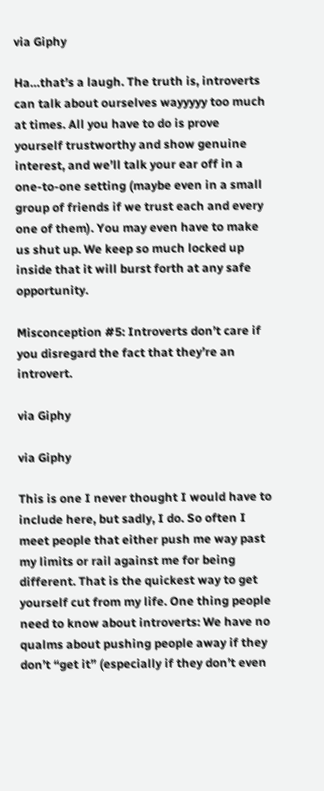via Giphy

Ha…that’s a laugh. The truth is, introverts can talk about ourselves wayyyyy too much at times. All you have to do is prove yourself trustworthy and show genuine interest, and we’ll talk your ear off in a one-to-one setting (maybe even in a small group of friends if we trust each and every one of them). You may even have to make us shut up. We keep so much locked up inside that it will burst forth at any safe opportunity.

Misconception #5: Introverts don’t care if you disregard the fact that they’re an introvert.

via Giphy

via Giphy

This is one I never thought I would have to include here, but sadly, I do. So often I meet people that either push me way past my limits or rail against me for being different. That is the quickest way to get yourself cut from my life. One thing people need to know about introverts: We have no qualms about pushing people away if they don’t “get it” (especially if they don’t even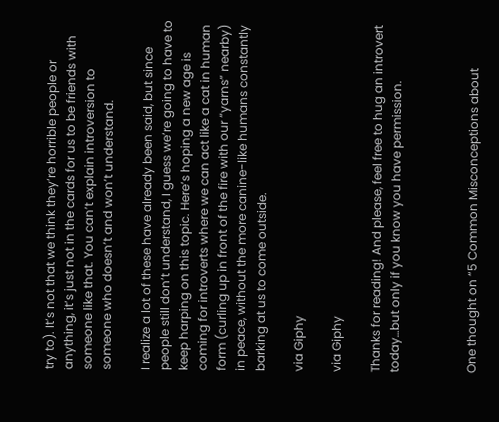try to). It’s not that we think they’re horrible people or anything, it’s just not in the cards for us to be friends with someone like that. You can’t explain introversion to someone who doesn’t and won’t understand.

I realize a lot of these have already been said, but since people still don’t understand, I guess we’re going to have to keep harping on this topic. Here’s hoping a new age is coming for introverts where we can act like a cat in human form (curling up in front of the fire with our “yarns” nearby) in peace, without the more canine-like humans constantly barking at us to come outside.

via Giphy

via Giphy

Thanks for reading! And please, feel free to hug an introvert today…but only if you know you have permission.



One thought on “5 Common Misconceptions about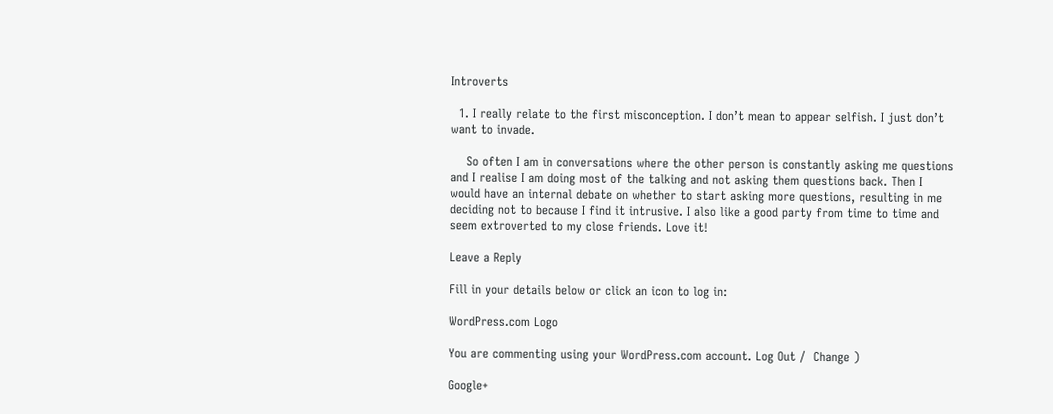Introverts

  1. I really relate to the first misconception. I don’t mean to appear selfish. I just don’t want to invade.

    So often I am in conversations where the other person is constantly asking me questions and I realise I am doing most of the talking and not asking them questions back. Then I would have an internal debate on whether to start asking more questions, resulting in me deciding not to because I find it intrusive. I also like a good party from time to time and seem extroverted to my close friends. Love it!

Leave a Reply

Fill in your details below or click an icon to log in:

WordPress.com Logo

You are commenting using your WordPress.com account. Log Out /  Change )

Google+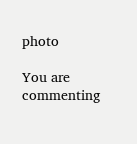photo

You are commenting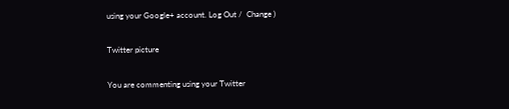using your Google+ account. Log Out /  Change )

Twitter picture

You are commenting using your Twitter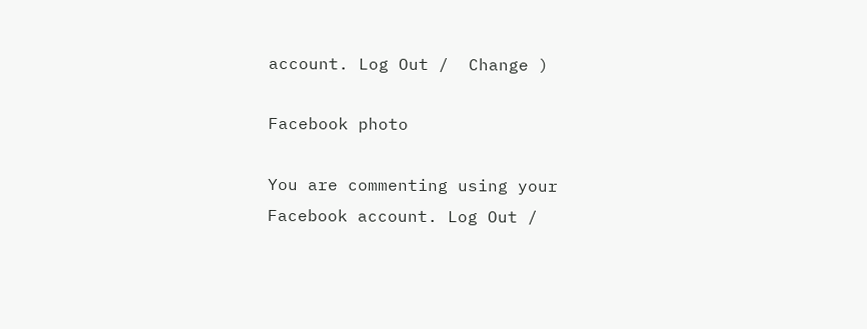account. Log Out /  Change )

Facebook photo

You are commenting using your Facebook account. Log Out /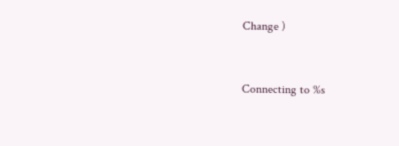Change )


Connecting to %s